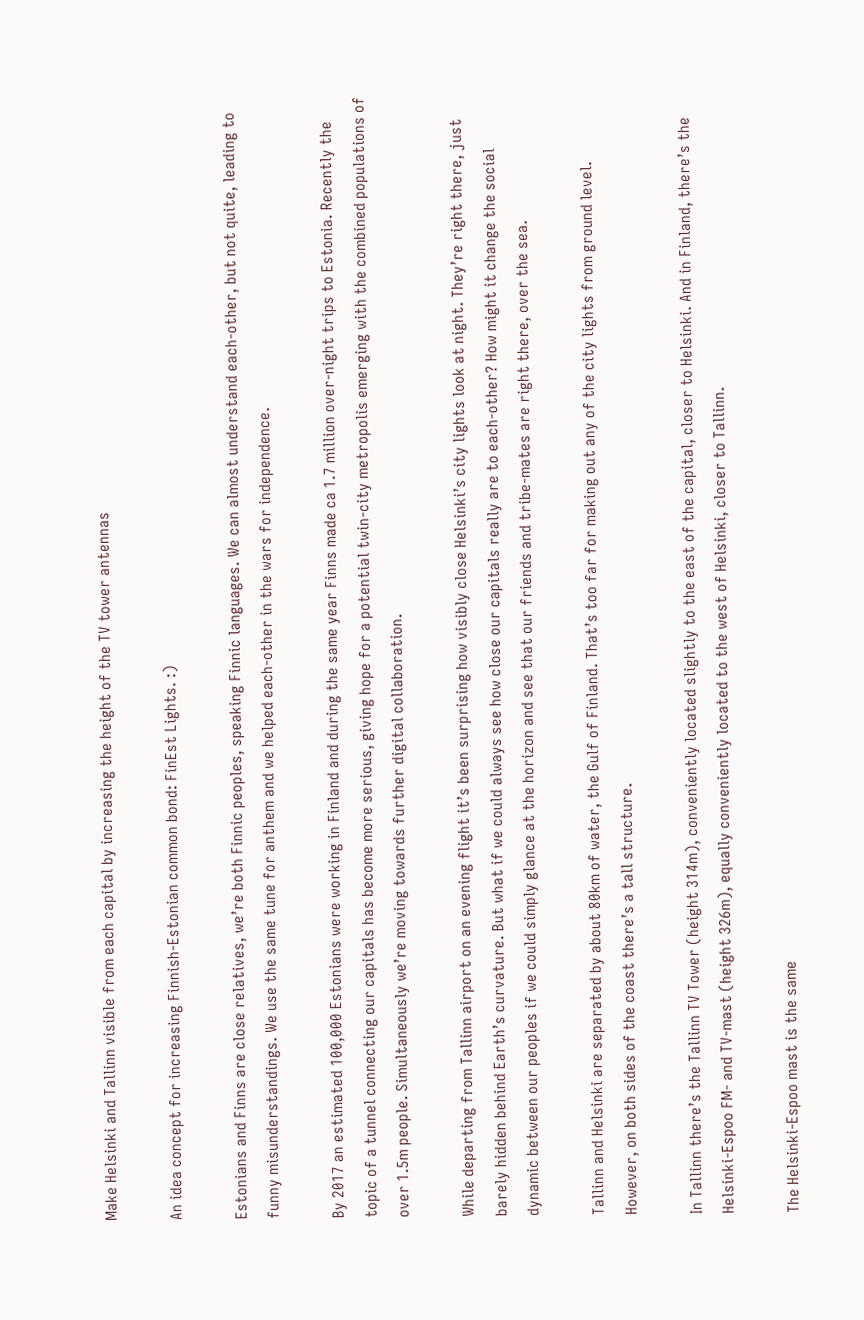Make Helsinki and Tallinn visible from each capital by increasing the height of the TV tower antennas

An idea concept for increasing Finnish-Estonian common bond: FinEst Lights. :)

Estonians and Finns are close relatives, we’re both Finnic peoples, speaking Finnic languages. We can almost understand each-other, but not quite, leading to funny misunderstandings. We use the same tune for anthem and we helped each-other in the wars for independence.

By 2017 an estimated 100,000 Estonians were working in Finland and during the same year Finns made ca 1.7 million over-night trips to Estonia. Recently the topic of a tunnel connecting our capitals has become more serious, giving hope for a potential twin-city metropolis emerging with the combined populations of over 1.5m people. Simultaneously we’re moving towards further digital collaboration.

While departing from Tallinn airport on an evening flight it’s been surprising how visibly close Helsinki’s city lights look at night. They’re right there, just barely hidden behind Earth’s curvature. But what if we could always see how close our capitals really are to each-other? How might it change the social dynamic between our peoples if we could simply glance at the horizon and see that our friends and tribe-mates are right there, over the sea.

Tallinn and Helsinki are separated by about 80km of water, the Gulf of Finland. That’s too far for making out any of the city lights from ground level.
However, on both sides of the coast there’s a tall structure.

In Tallinn there’s the Tallinn TV Tower (height 314m), conveniently located slightly to the east of the capital, closer to Helsinki. And in Finland, there’s the Helsinki-Espoo FM- and TV-mast (height 326m), equally conveniently located to the west of Helsinki, closer to Tallinn.

The Helsinki-Espoo mast is the same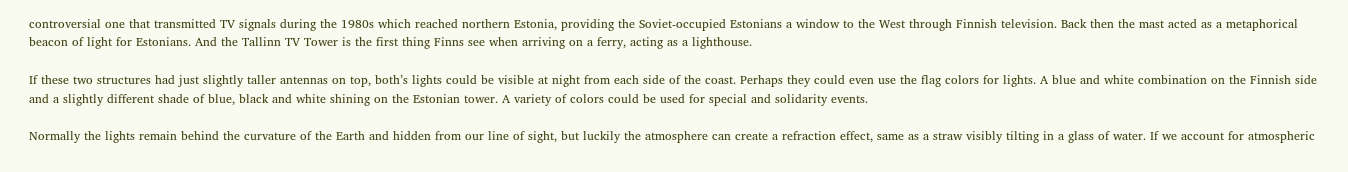controversial one that transmitted TV signals during the 1980s which reached northern Estonia, providing the Soviet-occupied Estonians a window to the West through Finnish television. Back then the mast acted as a metaphorical beacon of light for Estonians. And the Tallinn TV Tower is the first thing Finns see when arriving on a ferry, acting as a lighthouse.

If these two structures had just slightly taller antennas on top, both’s lights could be visible at night from each side of the coast. Perhaps they could even use the flag colors for lights. A blue and white combination on the Finnish side and a slightly different shade of blue, black and white shining on the Estonian tower. A variety of colors could be used for special and solidarity events.

Normally the lights remain behind the curvature of the Earth and hidden from our line of sight, but luckily the atmosphere can create a refraction effect, same as a straw visibly tilting in a glass of water. If we account for atmospheric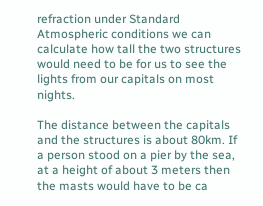refraction under Standard Atmospheric conditions we can calculate how tall the two structures would need to be for us to see the lights from our capitals on most nights.

The distance between the capitals and the structures is about 80km. If a person stood on a pier by the sea, at a height of about 3 meters then the masts would have to be ca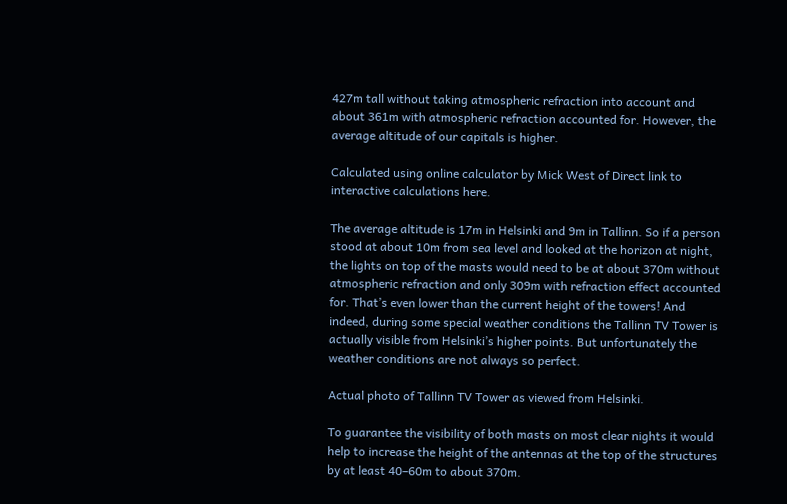427m tall without taking atmospheric refraction into account and about 361m with atmospheric refraction accounted for. However, the average altitude of our capitals is higher.

Calculated using online calculator by Mick West of Direct link to interactive calculations here.

The average altitude is 17m in Helsinki and 9m in Tallinn. So if a person stood at about 10m from sea level and looked at the horizon at night, the lights on top of the masts would need to be at about 370m without atmospheric refraction and only 309m with refraction effect accounted for. That’s even lower than the current height of the towers! And indeed, during some special weather conditions the Tallinn TV Tower is actually visible from Helsinki’s higher points. But unfortunately the weather conditions are not always so perfect.

Actual photo of Tallinn TV Tower as viewed from Helsinki.

To guarantee the visibility of both masts on most clear nights it would help to increase the height of the antennas at the top of the structures by at least 40–60m to about 370m.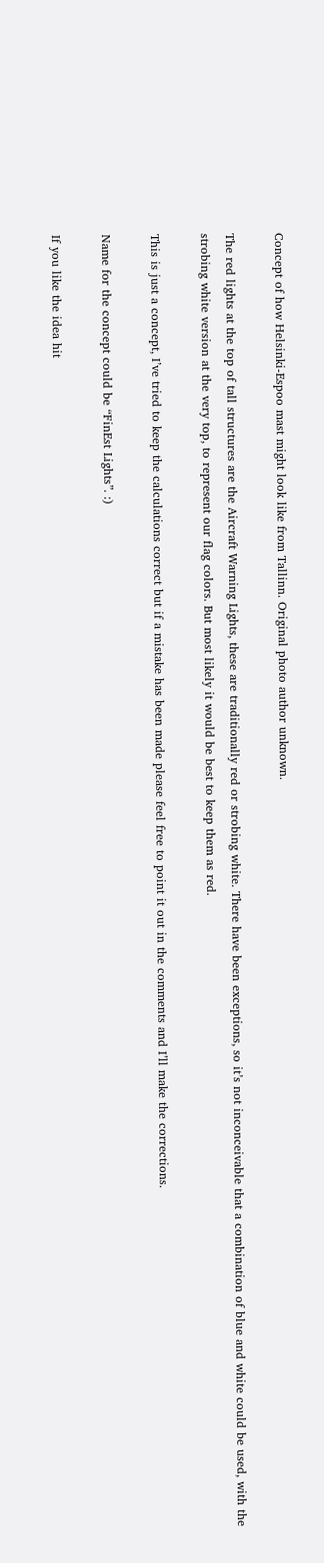Concept of how Helsinki-Espoo mast might look like from Tallinn. Original photo author unknown.

The red lights at the top of tall structures are the Aircraft Warning Lights, these are traditionally red or strobing white. There have been exceptions, so it’s not inconceivable that a combination of blue and white could be used, with the strobing white version at the very top, to represent our flag colors. But most likely it would be best to keep them as red.

This is just a concept, I’ve tried to keep the calculations correct but if a mistake has been made please feel free to point it out in the comments and I’ll make the corrections.

Name for the concept could be “FinEst Lights”. :)

If you like the idea hit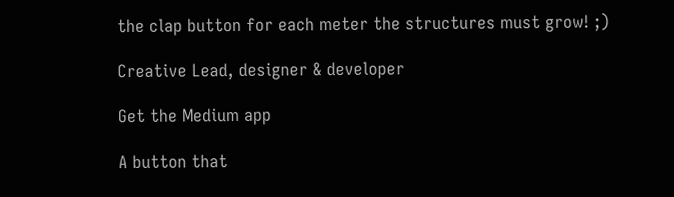the clap button for each meter the structures must grow! ;)

Creative Lead, designer & developer

Get the Medium app

A button that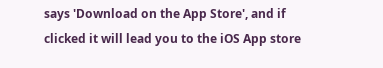says 'Download on the App Store', and if clicked it will lead you to the iOS App store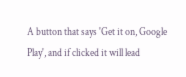A button that says 'Get it on, Google Play', and if clicked it will lead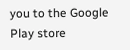you to the Google Play store